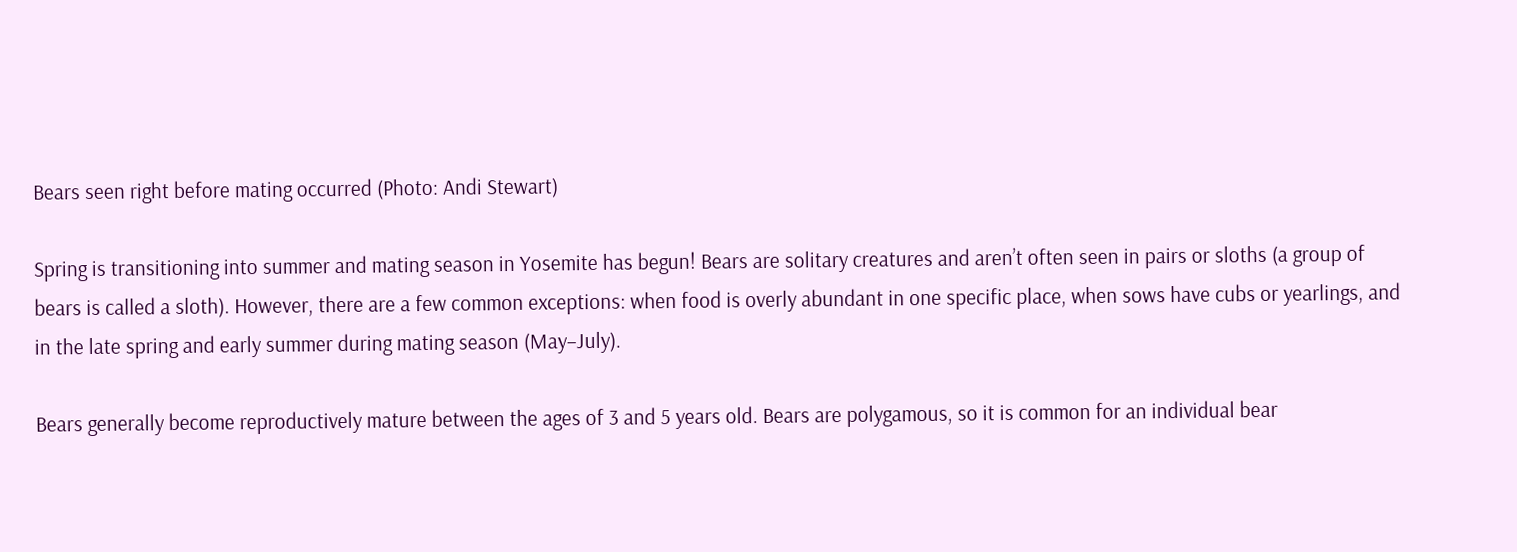Bears seen right before mating occurred (Photo: Andi Stewart)

Spring is transitioning into summer and mating season in Yosemite has begun! Bears are solitary creatures and aren’t often seen in pairs or sloths (a group of bears is called a sloth). However, there are a few common exceptions: when food is overly abundant in one specific place, when sows have cubs or yearlings, and in the late spring and early summer during mating season (May–July).

Bears generally become reproductively mature between the ages of 3 and 5 years old. Bears are polygamous, so it is common for an individual bear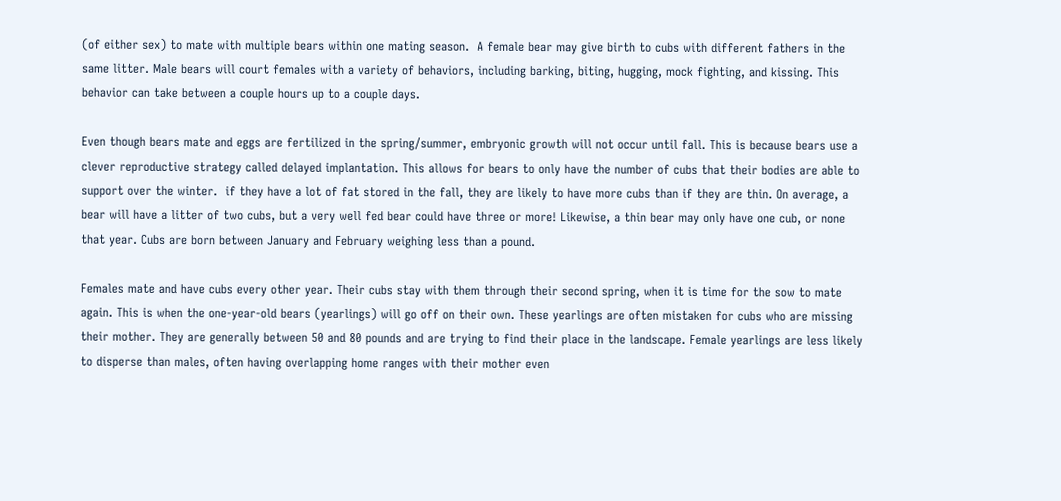(of either sex) to mate with multiple bears within one mating season.  A female bear may give birth to cubs with different fathers in the same litter. Male bears will court females with a variety of behaviors, including barking, biting, hugging, mock fighting, and kissing. This behavior can take between a couple hours up to a couple days.

Even though bears mate and eggs are fertilized in the spring/summer, embryonic growth will not occur until fall. This is because bears use a clever reproductive strategy called delayed implantation. This allows for bears to only have the number of cubs that their bodies are able to support over the winter.  if they have a lot of fat stored in the fall, they are likely to have more cubs than if they are thin. On average, a bear will have a litter of two cubs, but a very well fed bear could have three or more! Likewise, a thin bear may only have one cub, or none that year. Cubs are born between January and February weighing less than a pound.

Females mate and have cubs every other year. Their cubs stay with them through their second spring, when it is time for the sow to mate again. This is when the one-year-old bears (yearlings) will go off on their own. These yearlings are often mistaken for cubs who are missing their mother. They are generally between 50 and 80 pounds and are trying to find their place in the landscape. Female yearlings are less likely to disperse than males, often having overlapping home ranges with their mother even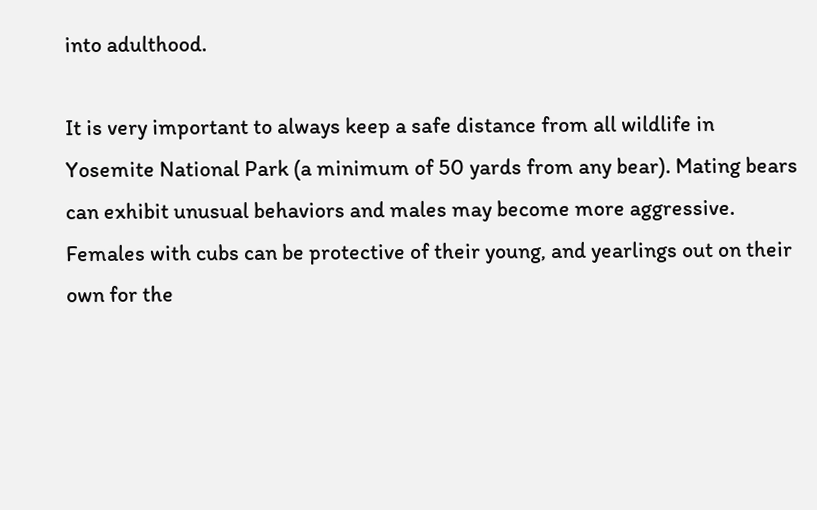into adulthood.

It is very important to always keep a safe distance from all wildlife in Yosemite National Park (a minimum of 50 yards from any bear). Mating bears can exhibit unusual behaviors and males may become more aggressive. Females with cubs can be protective of their young, and yearlings out on their own for the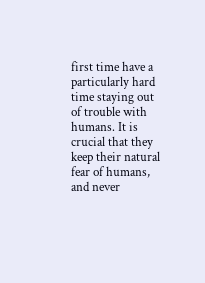first time have a particularly hard time staying out of trouble with humans. It is crucial that they keep their natural fear of humans, and never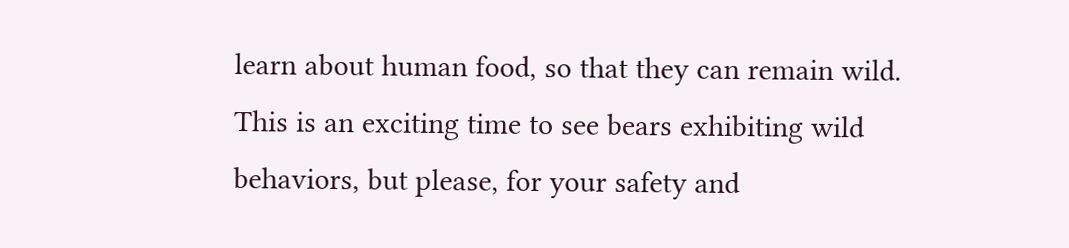learn about human food, so that they can remain wild. This is an exciting time to see bears exhibiting wild behaviors, but please, for your safety and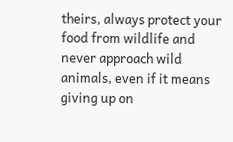theirs, always protect your food from wildlife and never approach wild animals, even if it means giving up on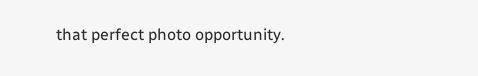that perfect photo opportunity.